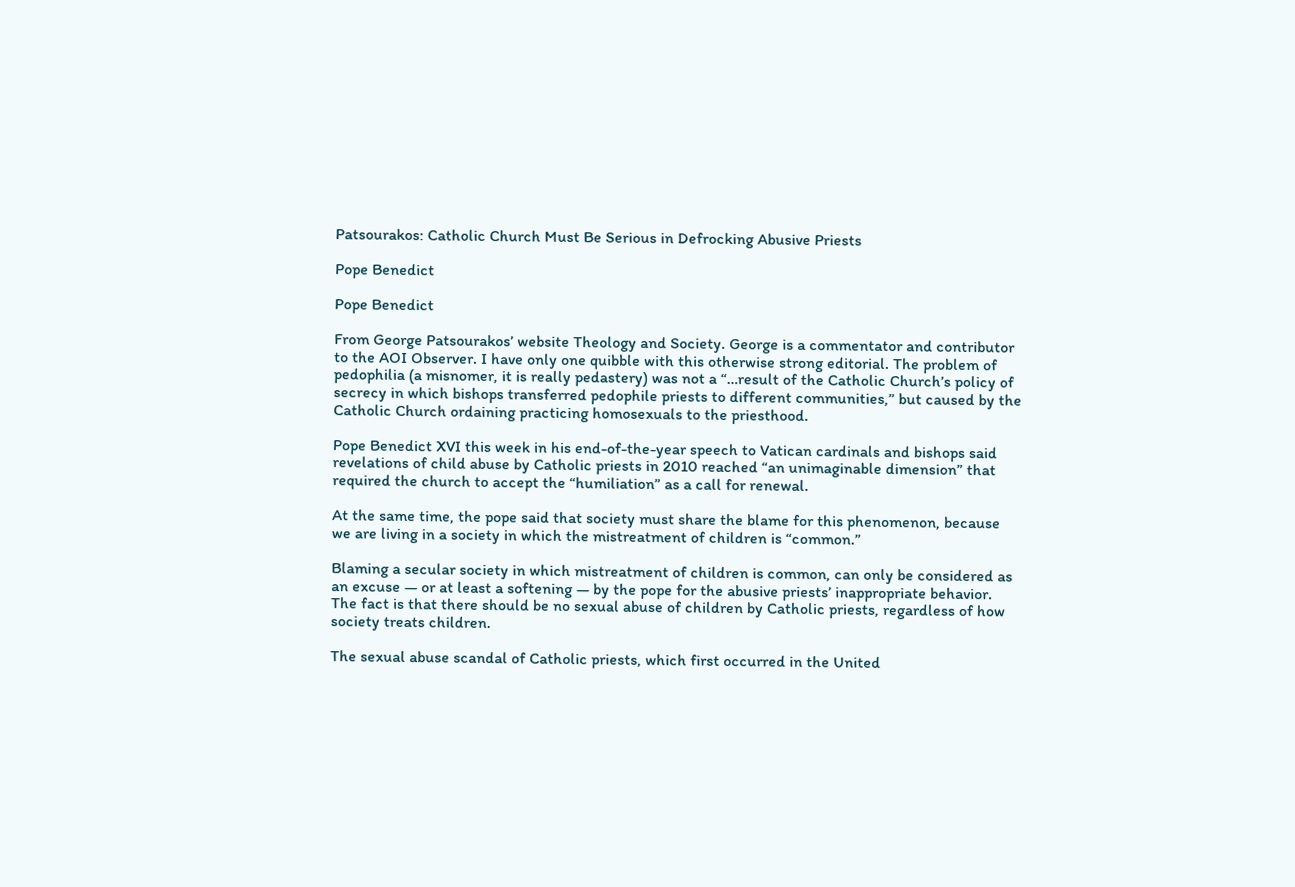Patsourakos: Catholic Church Must Be Serious in Defrocking Abusive Priests

Pope Benedict

Pope Benedict

From George Patsourakos’ website Theology and Society. George is a commentator and contributor to the AOI Observer. I have only one quibble with this otherwise strong editorial. The problem of pedophilia (a misnomer, it is really pedastery) was not a “…result of the Catholic Church’s policy of secrecy in which bishops transferred pedophile priests to different communities,” but caused by the Catholic Church ordaining practicing homosexuals to the priesthood.

Pope Benedict XVI this week in his end-of-the-year speech to Vatican cardinals and bishops said revelations of child abuse by Catholic priests in 2010 reached “an unimaginable dimension” that required the church to accept the “humiliation” as a call for renewal.

At the same time, the pope said that society must share the blame for this phenomenon, because we are living in a society in which the mistreatment of children is “common.”

Blaming a secular society in which mistreatment of children is common, can only be considered as an excuse — or at least a softening — by the pope for the abusive priests’ inappropriate behavior. The fact is that there should be no sexual abuse of children by Catholic priests, regardless of how society treats children.

The sexual abuse scandal of Catholic priests, which first occurred in the United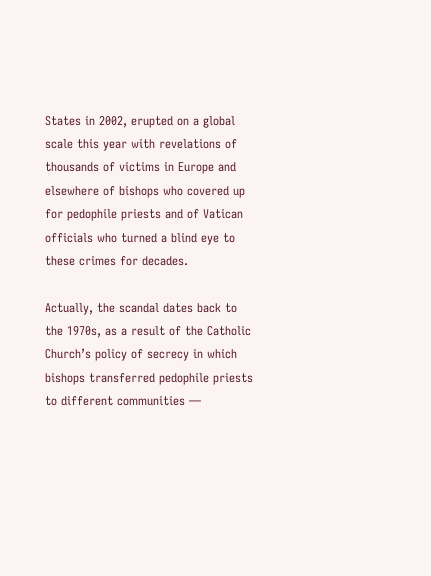States in 2002, erupted on a global scale this year with revelations of thousands of victims in Europe and elsewhere of bishops who covered up for pedophile priests and of Vatican officials who turned a blind eye to these crimes for decades.

Actually, the scandal dates back to the 1970s, as a result of the Catholic Church’s policy of secrecy in which bishops transferred pedophile priests to different communities —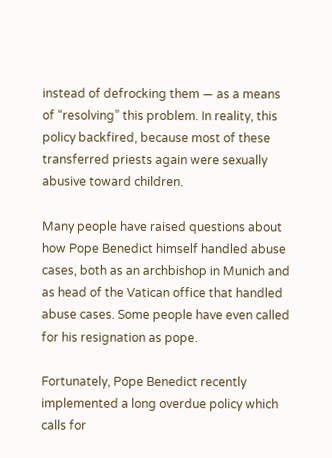instead of defrocking them — as a means of “resolving” this problem. In reality, this policy backfired, because most of these transferred priests again were sexually abusive toward children.

Many people have raised questions about how Pope Benedict himself handled abuse cases, both as an archbishop in Munich and as head of the Vatican office that handled abuse cases. Some people have even called for his resignation as pope.

Fortunately, Pope Benedict recently implemented a long overdue policy which calls for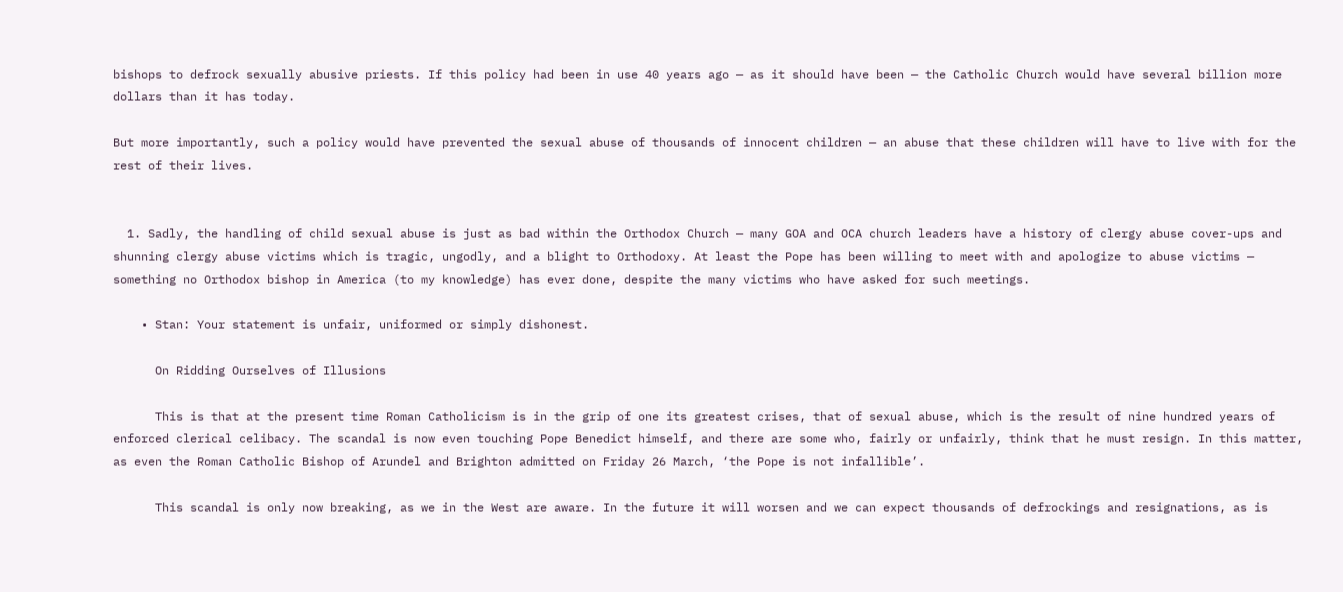bishops to defrock sexually abusive priests. If this policy had been in use 40 years ago — as it should have been — the Catholic Church would have several billion more dollars than it has today.

But more importantly, such a policy would have prevented the sexual abuse of thousands of innocent children — an abuse that these children will have to live with for the rest of their lives.


  1. Sadly, the handling of child sexual abuse is just as bad within the Orthodox Church — many GOA and OCA church leaders have a history of clergy abuse cover-ups and shunning clergy abuse victims which is tragic, ungodly, and a blight to Orthodoxy. At least the Pope has been willing to meet with and apologize to abuse victims — something no Orthodox bishop in America (to my knowledge) has ever done, despite the many victims who have asked for such meetings.

    • Stan: Your statement is unfair, uniformed or simply dishonest.

      On Ridding Ourselves of Illusions

      This is that at the present time Roman Catholicism is in the grip of one its greatest crises, that of sexual abuse, which is the result of nine hundred years of enforced clerical celibacy. The scandal is now even touching Pope Benedict himself, and there are some who, fairly or unfairly, think that he must resign. In this matter, as even the Roman Catholic Bishop of Arundel and Brighton admitted on Friday 26 March, ‘the Pope is not infallible’.

      This scandal is only now breaking, as we in the West are aware. In the future it will worsen and we can expect thousands of defrockings and resignations, as is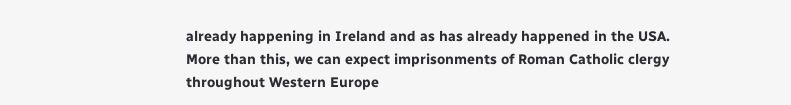already happening in Ireland and as has already happened in the USA. More than this, we can expect imprisonments of Roman Catholic clergy throughout Western Europe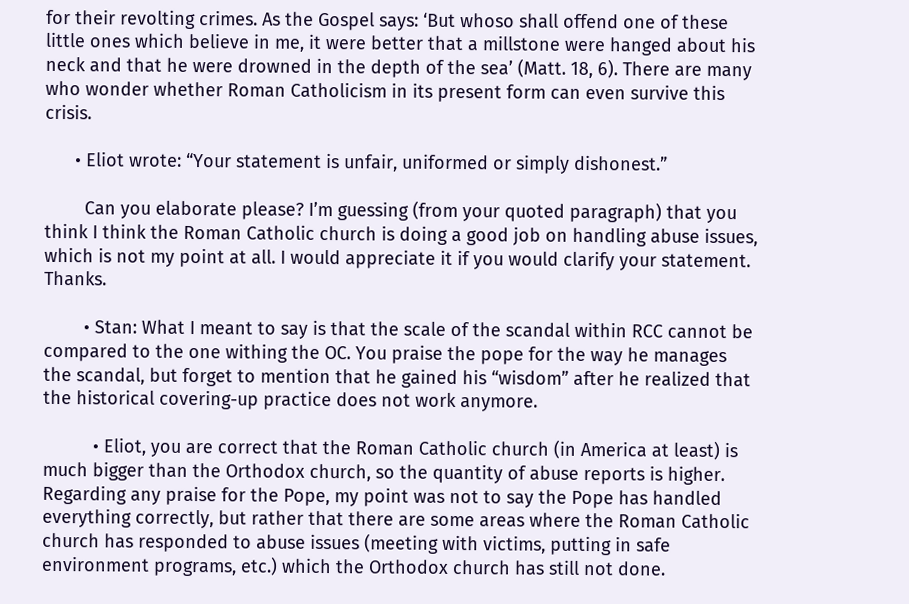for their revolting crimes. As the Gospel says: ‘But whoso shall offend one of these little ones which believe in me, it were better that a millstone were hanged about his neck and that he were drowned in the depth of the sea’ (Matt. 18, 6). There are many who wonder whether Roman Catholicism in its present form can even survive this crisis.

      • Eliot wrote: “Your statement is unfair, uniformed or simply dishonest.”

        Can you elaborate please? I’m guessing (from your quoted paragraph) that you think I think the Roman Catholic church is doing a good job on handling abuse issues, which is not my point at all. I would appreciate it if you would clarify your statement. Thanks.

        • Stan: What I meant to say is that the scale of the scandal within RCC cannot be compared to the one withing the OC. You praise the pope for the way he manages the scandal, but forget to mention that he gained his “wisdom” after he realized that the historical covering-up practice does not work anymore.

          • Eliot, you are correct that the Roman Catholic church (in America at least) is much bigger than the Orthodox church, so the quantity of abuse reports is higher. Regarding any praise for the Pope, my point was not to say the Pope has handled everything correctly, but rather that there are some areas where the Roman Catholic church has responded to abuse issues (meeting with victims, putting in safe environment programs, etc.) which the Orthodox church has still not done.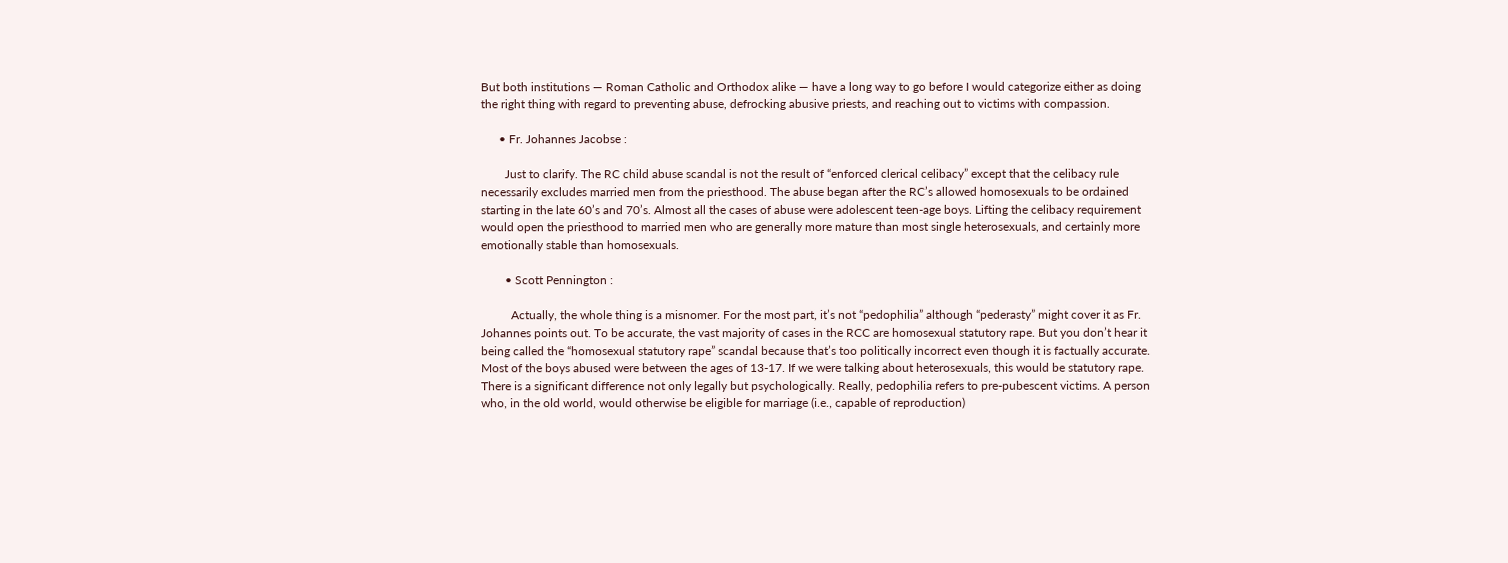But both institutions — Roman Catholic and Orthodox alike — have a long way to go before I would categorize either as doing the right thing with regard to preventing abuse, defrocking abusive priests, and reaching out to victims with compassion.

      • Fr. Johannes Jacobse :

        Just to clarify. The RC child abuse scandal is not the result of “enforced clerical celibacy” except that the celibacy rule necessarily excludes married men from the priesthood. The abuse began after the RC’s allowed homosexuals to be ordained starting in the late 60’s and 70’s. Almost all the cases of abuse were adolescent teen-age boys. Lifting the celibacy requirement would open the priesthood to married men who are generally more mature than most single heterosexuals, and certainly more emotionally stable than homosexuals.

        • Scott Pennington :

          Actually, the whole thing is a misnomer. For the most part, it’s not “pedophilia” although “pederasty” might cover it as Fr. Johannes points out. To be accurate, the vast majority of cases in the RCC are homosexual statutory rape. But you don’t hear it being called the “homosexual statutory rape” scandal because that’s too politically incorrect even though it is factually accurate. Most of the boys abused were between the ages of 13-17. If we were talking about heterosexuals, this would be statutory rape. There is a significant difference not only legally but psychologically. Really, pedophilia refers to pre-pubescent victims. A person who, in the old world, would otherwise be eligible for marriage (i.e., capable of reproduction)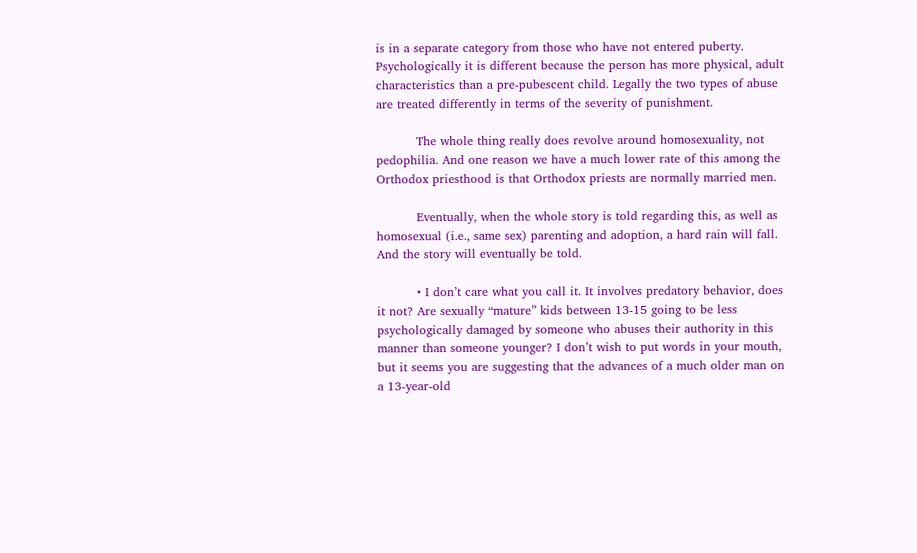is in a separate category from those who have not entered puberty. Psychologically it is different because the person has more physical, adult characteristics than a pre-pubescent child. Legally the two types of abuse are treated differently in terms of the severity of punishment.

          The whole thing really does revolve around homosexuality, not pedophilia. And one reason we have a much lower rate of this among the Orthodox priesthood is that Orthodox priests are normally married men.

          Eventually, when the whole story is told regarding this, as well as homosexual (i.e., same sex) parenting and adoption, a hard rain will fall. And the story will eventually be told.

          • I don’t care what you call it. It involves predatory behavior, does it not? Are sexually “mature” kids between 13-15 going to be less psychologically damaged by someone who abuses their authority in this manner than someone younger? I don’t wish to put words in your mouth, but it seems you are suggesting that the advances of a much older man on a 13-year-old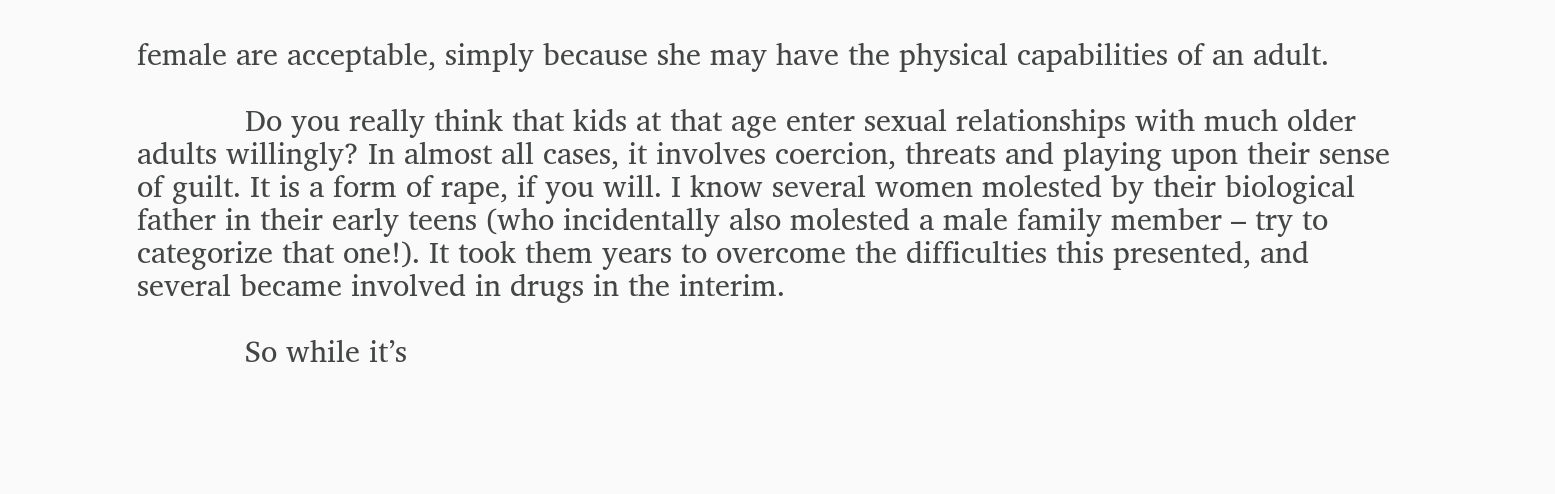female are acceptable, simply because she may have the physical capabilities of an adult.

            Do you really think that kids at that age enter sexual relationships with much older adults willingly? In almost all cases, it involves coercion, threats and playing upon their sense of guilt. It is a form of rape, if you will. I know several women molested by their biological father in their early teens (who incidentally also molested a male family member – try to categorize that one!). It took them years to overcome the difficulties this presented, and several became involved in drugs in the interim.

            So while it’s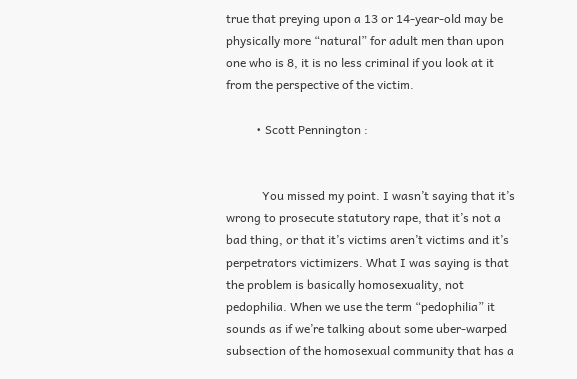true that preying upon a 13 or 14-year-old may be physically more “natural” for adult men than upon one who is 8, it is no less criminal if you look at it from the perspective of the victim.

          • Scott Pennington :


            You missed my point. I wasn’t saying that it’s wrong to prosecute statutory rape, that it’s not a bad thing, or that it’s victims aren’t victims and it’s perpetrators victimizers. What I was saying is that the problem is basically homosexuality, not pedophilia. When we use the term “pedophilia” it sounds as if we’re talking about some uber-warped subsection of the homosexual community that has a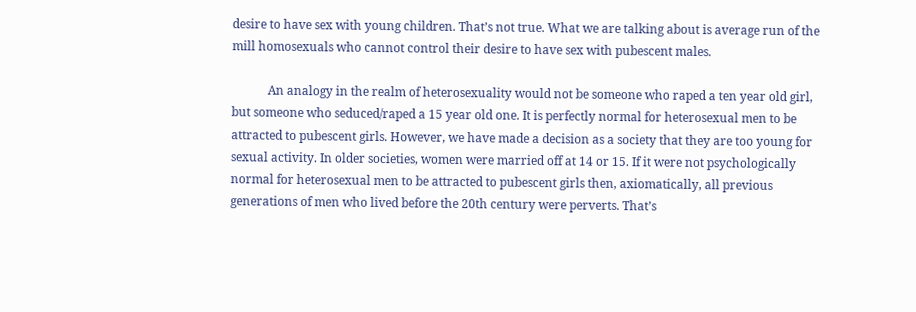desire to have sex with young children. That’s not true. What we are talking about is average run of the mill homosexuals who cannot control their desire to have sex with pubescent males.

            An analogy in the realm of heterosexuality would not be someone who raped a ten year old girl, but someone who seduced/raped a 15 year old one. It is perfectly normal for heterosexual men to be attracted to pubescent girls. However, we have made a decision as a society that they are too young for sexual activity. In older societies, women were married off at 14 or 15. If it were not psychologically normal for heterosexual men to be attracted to pubescent girls then, axiomatically, all previous generations of men who lived before the 20th century were perverts. That’s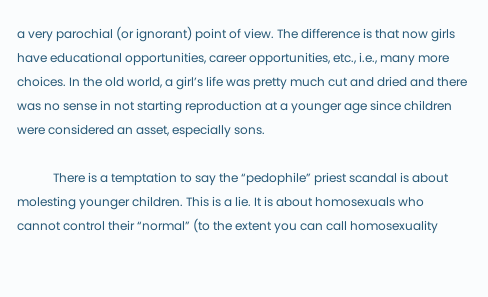a very parochial (or ignorant) point of view. The difference is that now girls have educational opportunities, career opportunities, etc., i.e., many more choices. In the old world, a girl’s life was pretty much cut and dried and there was no sense in not starting reproduction at a younger age since children were considered an asset, especially sons.

            There is a temptation to say the “pedophile” priest scandal is about molesting younger children. This is a lie. It is about homosexuals who cannot control their “normal” (to the extent you can call homosexuality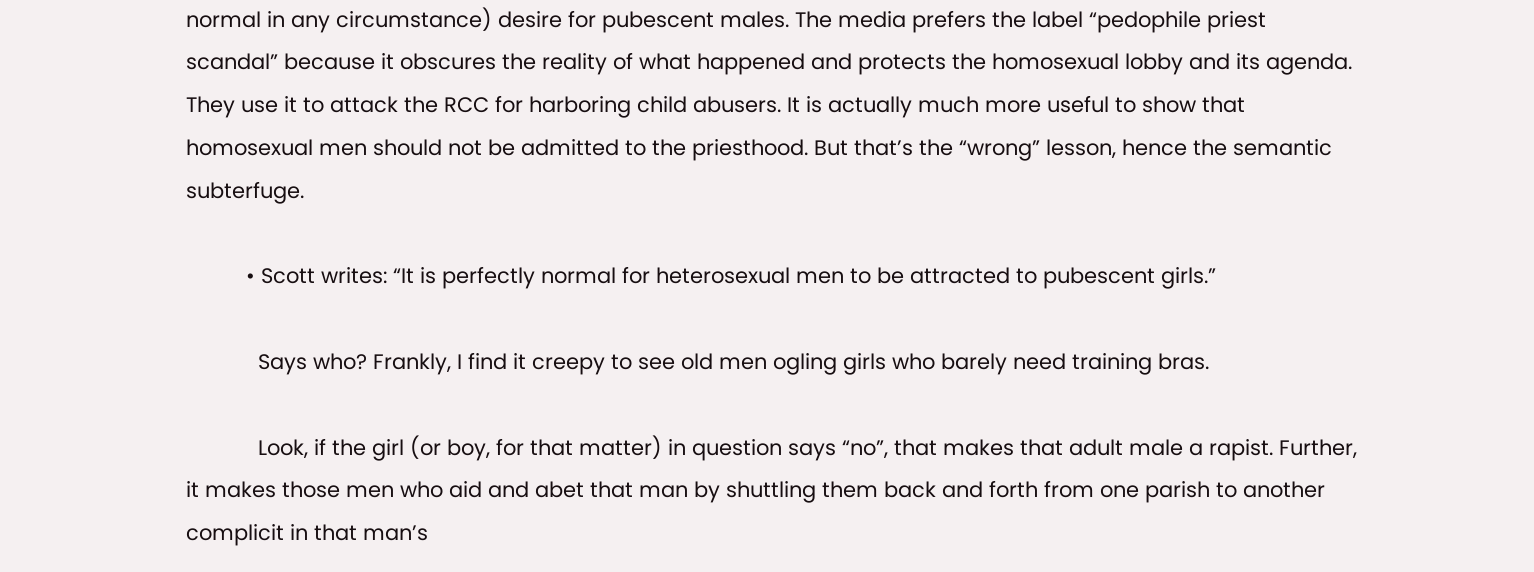normal in any circumstance) desire for pubescent males. The media prefers the label “pedophile priest scandal” because it obscures the reality of what happened and protects the homosexual lobby and its agenda. They use it to attack the RCC for harboring child abusers. It is actually much more useful to show that homosexual men should not be admitted to the priesthood. But that’s the “wrong” lesson, hence the semantic subterfuge.

          • Scott writes: “It is perfectly normal for heterosexual men to be attracted to pubescent girls.”

            Says who? Frankly, I find it creepy to see old men ogling girls who barely need training bras.

            Look, if the girl (or boy, for that matter) in question says “no”, that makes that adult male a rapist. Further, it makes those men who aid and abet that man by shuttling them back and forth from one parish to another complicit in that man’s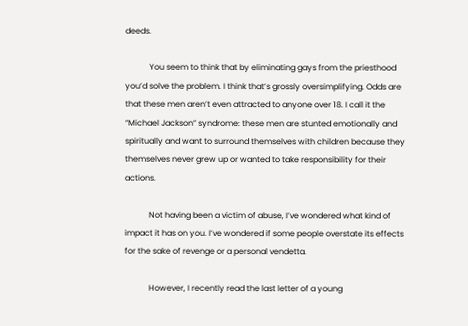deeds.

            You seem to think that by eliminating gays from the priesthood you’d solve the problem. I think that’s grossly oversimplifying. Odds are that these men aren’t even attracted to anyone over 18. I call it the “Michael Jackson” syndrome: these men are stunted emotionally and spiritually and want to surround themselves with children because they themselves never grew up or wanted to take responsibility for their actions.

            Not having been a victim of abuse, I’ve wondered what kind of impact it has on you. I’ve wondered if some people overstate its effects for the sake of revenge or a personal vendetta.

            However, I recently read the last letter of a young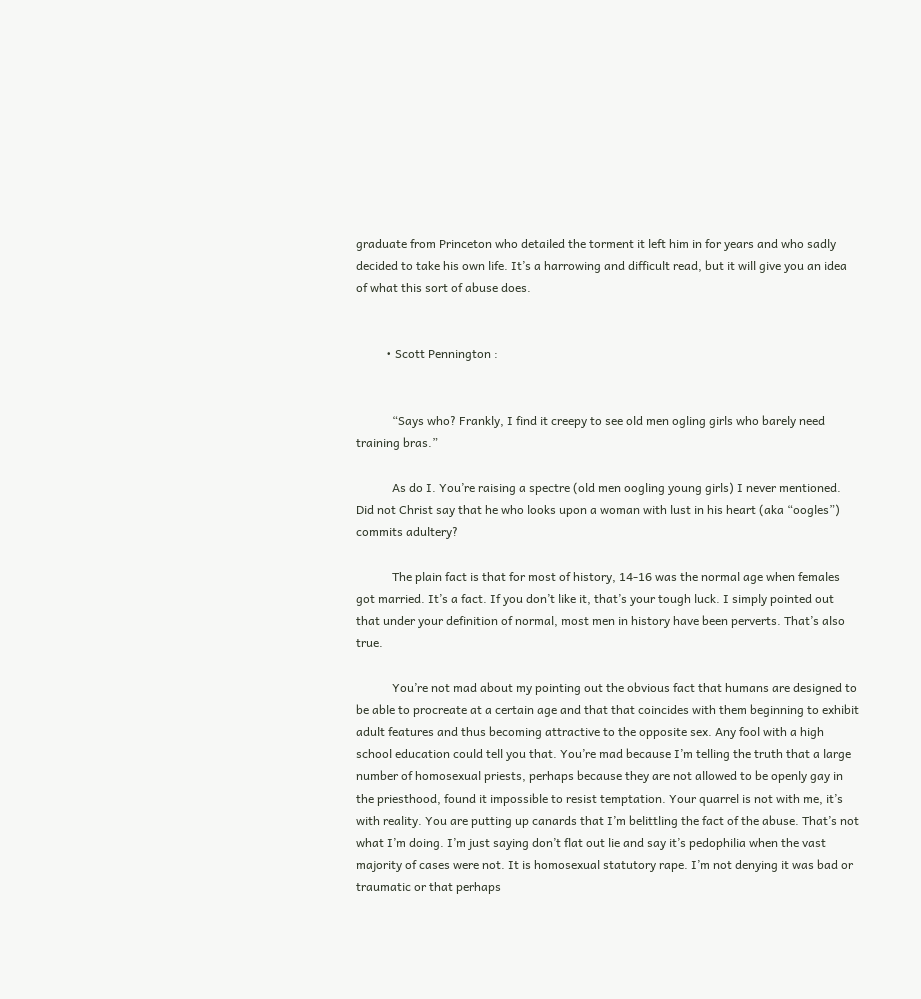graduate from Princeton who detailed the torment it left him in for years and who sadly decided to take his own life. It’s a harrowing and difficult read, but it will give you an idea of what this sort of abuse does.


          • Scott Pennington :


            “Says who? Frankly, I find it creepy to see old men ogling girls who barely need training bras.”

            As do I. You’re raising a spectre (old men oogling young girls) I never mentioned. Did not Christ say that he who looks upon a woman with lust in his heart (aka “oogles”) commits adultery?

            The plain fact is that for most of history, 14-16 was the normal age when females got married. It’s a fact. If you don’t like it, that’s your tough luck. I simply pointed out that under your definition of normal, most men in history have been perverts. That’s also true.

            You’re not mad about my pointing out the obvious fact that humans are designed to be able to procreate at a certain age and that that coincides with them beginning to exhibit adult features and thus becoming attractive to the opposite sex. Any fool with a high school education could tell you that. You’re mad because I’m telling the truth that a large number of homosexual priests, perhaps because they are not allowed to be openly gay in the priesthood, found it impossible to resist temptation. Your quarrel is not with me, it’s with reality. You are putting up canards that I’m belittling the fact of the abuse. That’s not what I’m doing. I’m just saying don’t flat out lie and say it’s pedophilia when the vast majority of cases were not. It is homosexual statutory rape. I’m not denying it was bad or traumatic or that perhaps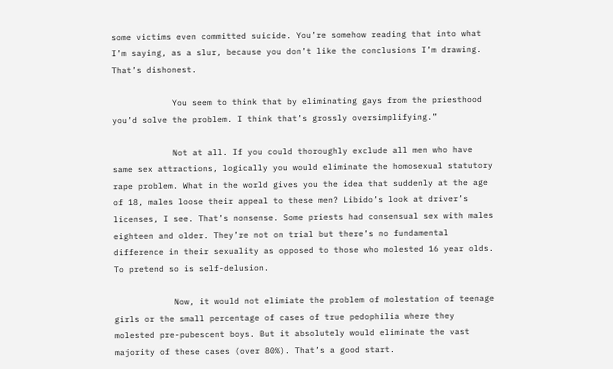some victims even committed suicide. You’re somehow reading that into what I’m saying, as a slur, because you don’t like the conclusions I’m drawing. That’s dishonest.

            You seem to think that by eliminating gays from the priesthood you’d solve the problem. I think that’s grossly oversimplifying.”

            Not at all. If you could thoroughly exclude all men who have same sex attractions, logically you would eliminate the homosexual statutory rape problem. What in the world gives you the idea that suddenly at the age of 18, males loose their appeal to these men? Libido’s look at driver’s licenses, I see. That’s nonsense. Some priests had consensual sex with males eighteen and older. They’re not on trial but there’s no fundamental difference in their sexuality as opposed to those who molested 16 year olds. To pretend so is self-delusion.

            Now, it would not elimiate the problem of molestation of teenage girls or the small percentage of cases of true pedophilia where they molested pre-pubescent boys. But it absolutely would eliminate the vast majority of these cases (over 80%). That’s a good start.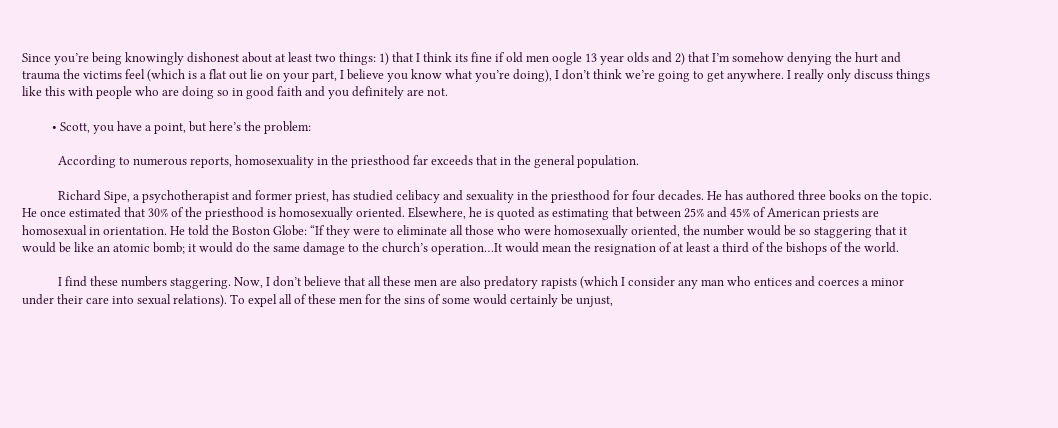Since you’re being knowingly dishonest about at least two things: 1) that I think its fine if old men oogle 13 year olds and 2) that I’m somehow denying the hurt and trauma the victims feel (which is a flat out lie on your part, I believe you know what you’re doing), I don’t think we’re going to get anywhere. I really only discuss things like this with people who are doing so in good faith and you definitely are not.

          • Scott, you have a point, but here’s the problem:

            According to numerous reports, homosexuality in the priesthood far exceeds that in the general population.

            Richard Sipe, a psychotherapist and former priest, has studied celibacy and sexuality in the priesthood for four decades. He has authored three books on the topic. He once estimated that 30% of the priesthood is homosexually oriented. Elsewhere, he is quoted as estimating that between 25% and 45% of American priests are homosexual in orientation. He told the Boston Globe: “If they were to eliminate all those who were homosexually oriented, the number would be so staggering that it would be like an atomic bomb; it would do the same damage to the church’s operation…It would mean the resignation of at least a third of the bishops of the world.

            I find these numbers staggering. Now, I don’t believe that all these men are also predatory rapists (which I consider any man who entices and coerces a minor under their care into sexual relations). To expel all of these men for the sins of some would certainly be unjust,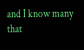and I know many that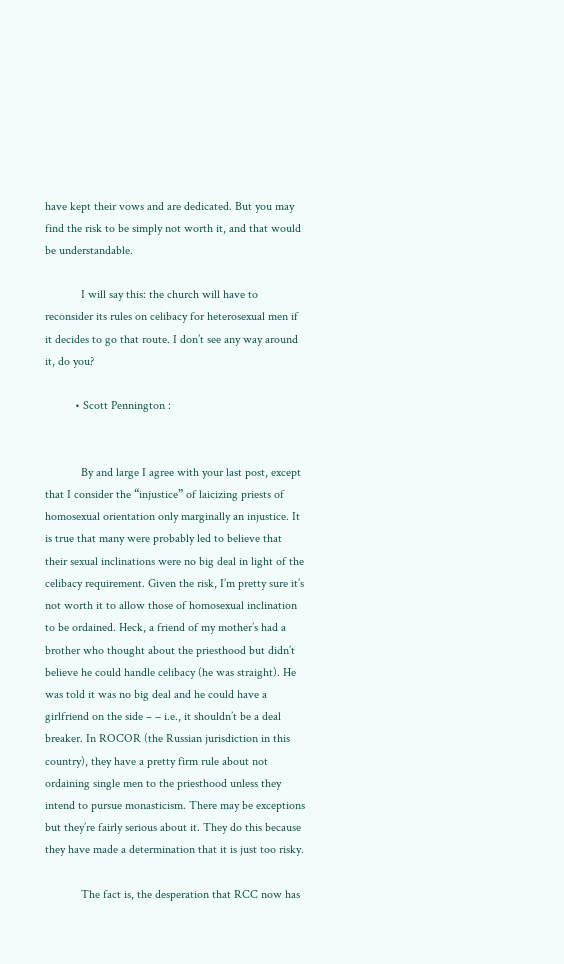have kept their vows and are dedicated. But you may find the risk to be simply not worth it, and that would be understandable.

            I will say this: the church will have to reconsider its rules on celibacy for heterosexual men if it decides to go that route. I don’t see any way around it, do you?

          • Scott Pennington :


            By and large I agree with your last post, except that I consider the “injustice” of laicizing priests of homosexual orientation only marginally an injustice. It is true that many were probably led to believe that their sexual inclinations were no big deal in light of the celibacy requirement. Given the risk, I’m pretty sure it’s not worth it to allow those of homosexual inclination to be ordained. Heck, a friend of my mother’s had a brother who thought about the priesthood but didn’t believe he could handle celibacy (he was straight). He was told it was no big deal and he could have a girlfriend on the side – – i.e., it shouldn’t be a deal breaker. In ROCOR (the Russian jurisdiction in this country), they have a pretty firm rule about not ordaining single men to the priesthood unless they intend to pursue monasticism. There may be exceptions but they’re fairly serious about it. They do this because they have made a determination that it is just too risky.

            The fact is, the desperation that RCC now has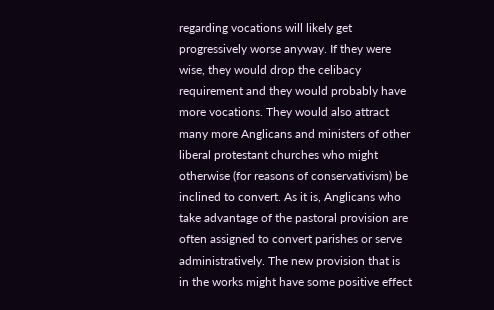regarding vocations will likely get progressively worse anyway. If they were wise, they would drop the celibacy requirement and they would probably have more vocations. They would also attract many more Anglicans and ministers of other liberal protestant churches who might otherwise (for reasons of conservativism) be inclined to convert. As it is, Anglicans who take advantage of the pastoral provision are often assigned to convert parishes or serve administratively. The new provision that is in the works might have some positive effect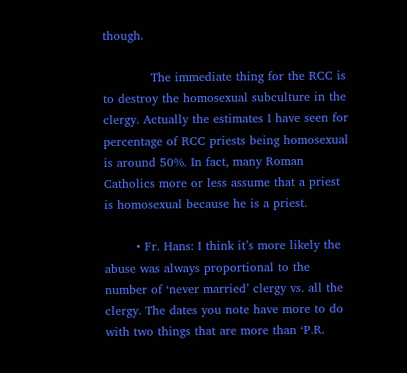though.

            The immediate thing for the RCC is to destroy the homosexual subculture in the clergy. Actually the estimates I have seen for percentage of RCC priests being homosexual is around 50%. In fact, many Roman Catholics more or less assume that a priest is homosexual because he is a priest.

        • Fr. Hans: I think it’s more likely the abuse was always proportional to the number of ‘never married’ clergy vs. all the clergy. The dates you note have more to do with two things that are more than ‘P.R.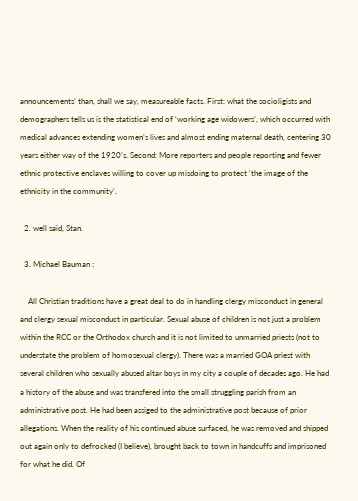announcements’ than, shall we say, measureable facts. First: what the socioligists and demographers tells us is the statistical end of ‘working age widowers’, which occurred with medical advances extending women’s lives and almost ending maternal death, centering 30 years either way of the 1920’s. Second: More reporters and people reporting and fewer ethnic protective enclaves willing to cover up misdoing to protect ‘the image of the ethnicity in the community’.

  2. well said, Stan.

  3. Michael Bauman :

    All Christian traditions have a great deal to do in handling clergy misconduct in general and clergy sexual misconduct in particular. Sexual abuse of children is not just a problem within the RCC or the Orthodox church and it is not limited to unmarried priests (not to understate the problem of homosexual clergy). There was a married GOA priest with several children who sexually abused altar boys in my city a couple of decades ago. He had a history of the abuse and was transfered into the small struggling parish from an administrative post. He had been assiged to the administrative post because of prior allegations. When the reality of his continued abuse surfaced, he was removed and shipped out again only to defrocked (I believe), brought back to town in handcuffs and imprisoned for what he did. Of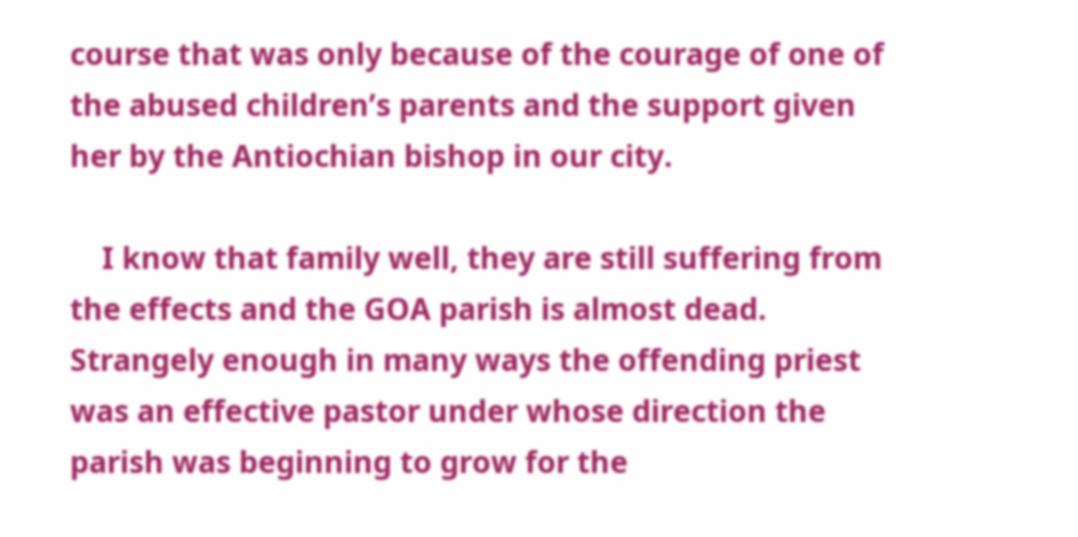course that was only because of the courage of one of the abused children’s parents and the support given her by the Antiochian bishop in our city.

    I know that family well, they are still suffering from the effects and the GOA parish is almost dead. Strangely enough in many ways the offending priest was an effective pastor under whose direction the parish was beginning to grow for the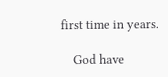first time in years.

    God have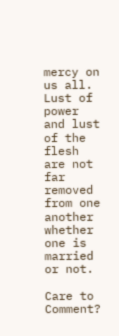mercy on us all. Lust of power and lust of the flesh are not far removed from one another whether one is married or not.

Care to Comment?